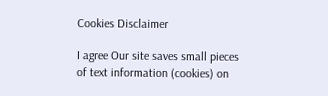Cookies Disclaimer

I agree Our site saves small pieces of text information (cookies) on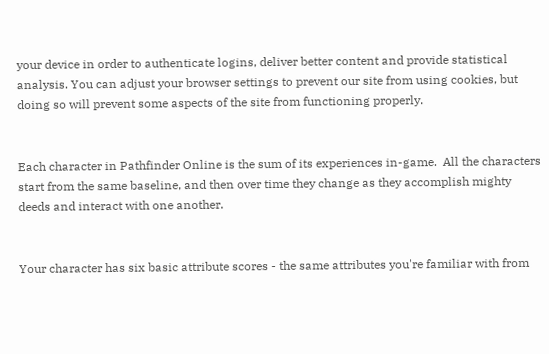your device in order to authenticate logins, deliver better content and provide statistical analysis. You can adjust your browser settings to prevent our site from using cookies, but doing so will prevent some aspects of the site from functioning properly.


Each character in Pathfinder Online is the sum of its experiences in-game.  All the characters start from the same baseline, and then over time they change as they accomplish mighty deeds and interact with one another.


Your character has six basic attribute scores - the same attributes you're familiar with from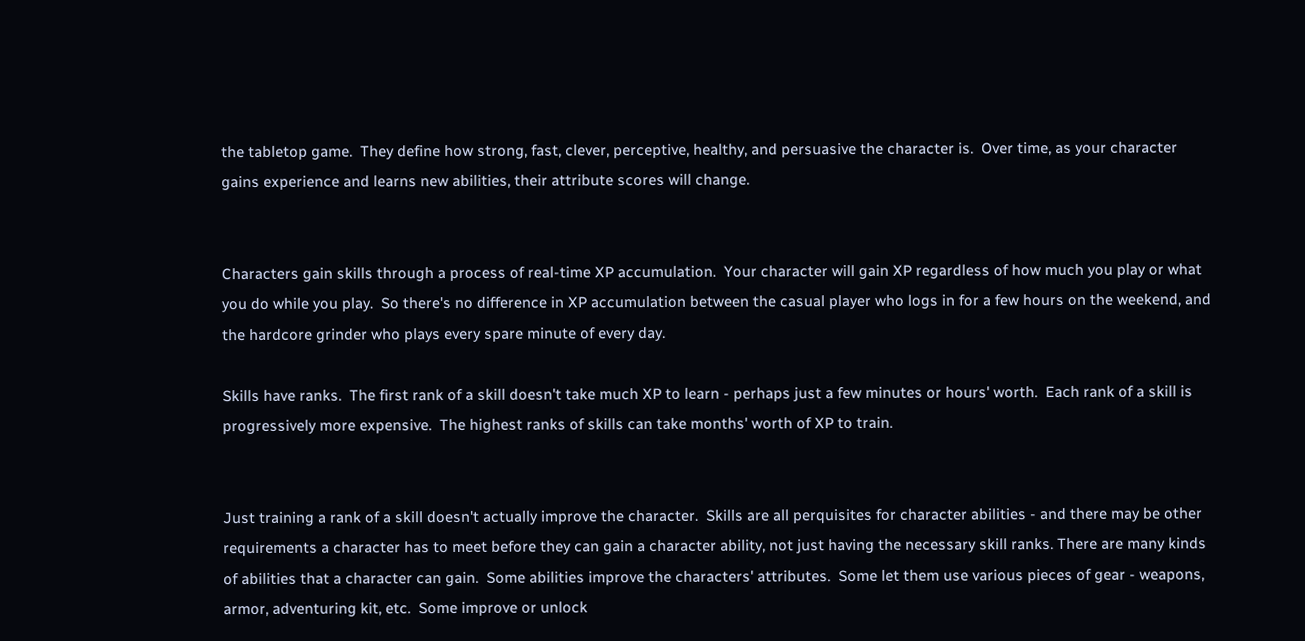the tabletop game.  They define how strong, fast, clever, perceptive, healthy, and persuasive the character is.  Over time, as your character gains experience and learns new abilities, their attribute scores will change.


Characters gain skills through a process of real-time XP accumulation.  Your character will gain XP regardless of how much you play or what you do while you play.  So there's no difference in XP accumulation between the casual player who logs in for a few hours on the weekend, and the hardcore grinder who plays every spare minute of every day.

Skills have ranks.  The first rank of a skill doesn't take much XP to learn - perhaps just a few minutes or hours' worth.  Each rank of a skill is progressively more expensive.  The highest ranks of skills can take months' worth of XP to train.


Just training a rank of a skill doesn't actually improve the character.  Skills are all perquisites for character abilities - and there may be other requirements a character has to meet before they can gain a character ability, not just having the necessary skill ranks. There are many kinds of abilities that a character can gain.  Some abilities improve the characters' attributes.  Some let them use various pieces of gear - weapons, armor, adventuring kit, etc.  Some improve or unlock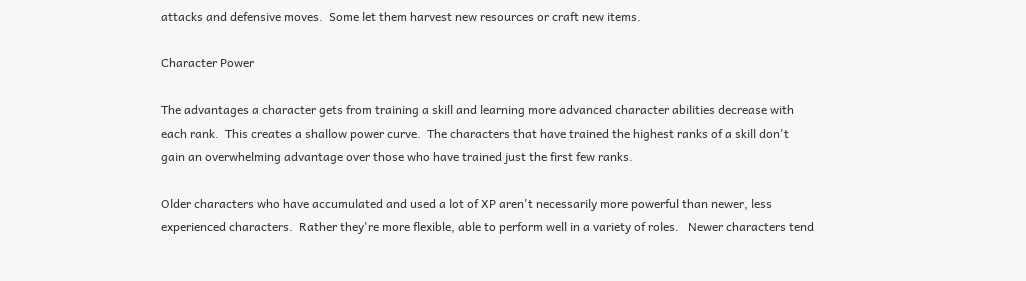attacks and defensive moves.  Some let them harvest new resources or craft new items.

Character Power

The advantages a character gets from training a skill and learning more advanced character abilities decrease with each rank.  This creates a shallow power curve.  The characters that have trained the highest ranks of a skill don't gain an overwhelming advantage over those who have trained just the first few ranks.

Older characters who have accumulated and used a lot of XP aren't necessarily more powerful than newer, less experienced characters.  Rather they're more flexible, able to perform well in a variety of roles.   Newer characters tend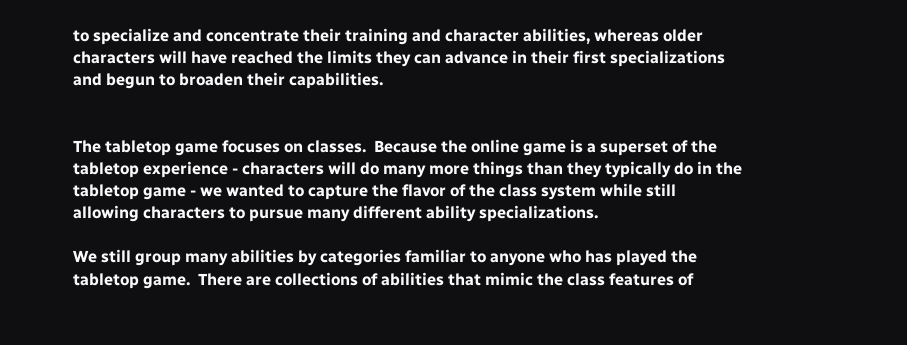to specialize and concentrate their training and character abilities, whereas older characters will have reached the limits they can advance in their first specializations and begun to broaden their capabilities.


The tabletop game focuses on classes.  Because the online game is a superset of the tabletop experience - characters will do many more things than they typically do in the tabletop game - we wanted to capture the flavor of the class system while still allowing characters to pursue many different ability specializations.

We still group many abilities by categories familiar to anyone who has played the tabletop game.  There are collections of abilities that mimic the class features of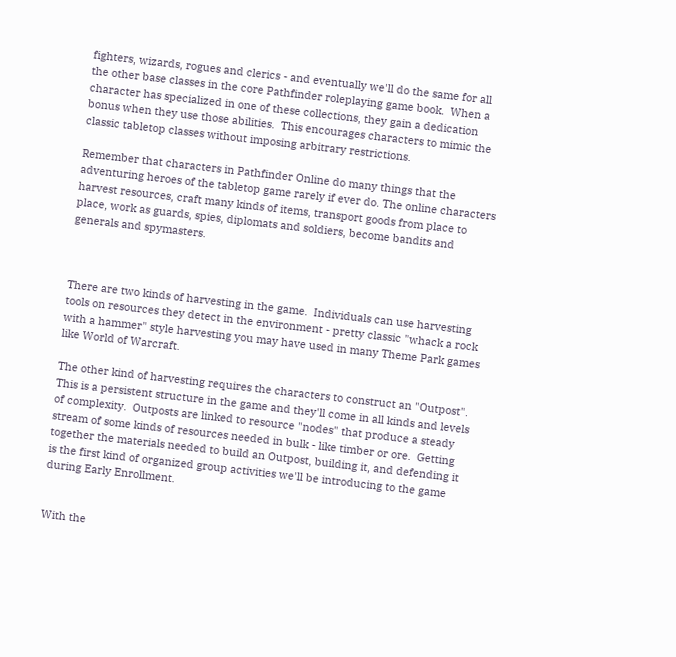fighters, wizards, rogues and clerics - and eventually we'll do the same for all the other base classes in the core Pathfinder roleplaying game book.  When a character has specialized in one of these collections, they gain a dedication bonus when they use those abilities.  This encourages characters to mimic the classic tabletop classes without imposing arbitrary restrictions.

Remember that characters in Pathfinder Online do many things that the adventuring heroes of the tabletop game rarely if ever do. The online characters harvest resources, craft many kinds of items, transport goods from place to place, work as guards, spies, diplomats and soldiers, become bandits and generals and spymasters.



There are two kinds of harvesting in the game.  Individuals can use harvesting tools on resources they detect in the environment - pretty classic "whack a rock with a hammer" style harvesting you may have used in many Theme Park games like World of Warcraft.

The other kind of harvesting requires the characters to construct an "Outpost".  This is a persistent structure in the game and they'll come in all kinds and levels of complexity.  Outposts are linked to resource "nodes" that produce a steady stream of some kinds of resources needed in bulk - like timber or ore.  Getting together the materials needed to build an Outpost, building it, and defending it is the first kind of organized group activities we'll be introducing to the game during Early Enrollment.


With the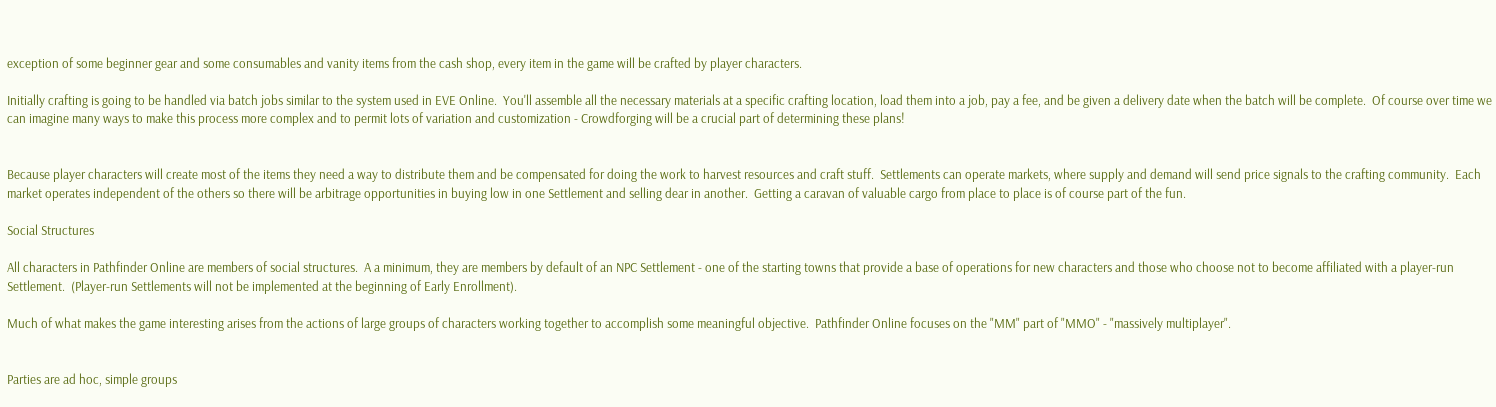exception of some beginner gear and some consumables and vanity items from the cash shop, every item in the game will be crafted by player characters.

Initially crafting is going to be handled via batch jobs similar to the system used in EVE Online.  You'll assemble all the necessary materials at a specific crafting location, load them into a job, pay a fee, and be given a delivery date when the batch will be complete.  Of course over time we can imagine many ways to make this process more complex and to permit lots of variation and customization - Crowdforging will be a crucial part of determining these plans!


Because player characters will create most of the items they need a way to distribute them and be compensated for doing the work to harvest resources and craft stuff.  Settlements can operate markets, where supply and demand will send price signals to the crafting community.  Each market operates independent of the others so there will be arbitrage opportunities in buying low in one Settlement and selling dear in another.  Getting a caravan of valuable cargo from place to place is of course part of the fun.

Social Structures

All characters in Pathfinder Online are members of social structures.  A a minimum, they are members by default of an NPC Settlement - one of the starting towns that provide a base of operations for new characters and those who choose not to become affiliated with a player-run Settlement.  (Player-run Settlements will not be implemented at the beginning of Early Enrollment).

Much of what makes the game interesting arises from the actions of large groups of characters working together to accomplish some meaningful objective.  Pathfinder Online focuses on the "MM" part of "MMO" - "massively multiplayer".


Parties are ad hoc, simple groups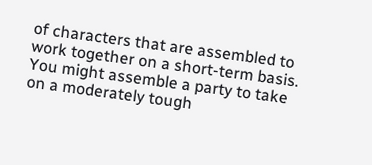of characters that are assembled to work together on a short-term basis.  You might assemble a party to take on a moderately tough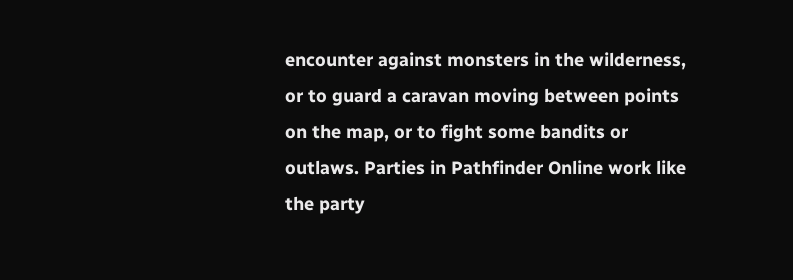encounter against monsters in the wilderness, or to guard a caravan moving between points on the map, or to fight some bandits or outlaws. Parties in Pathfinder Online work like the party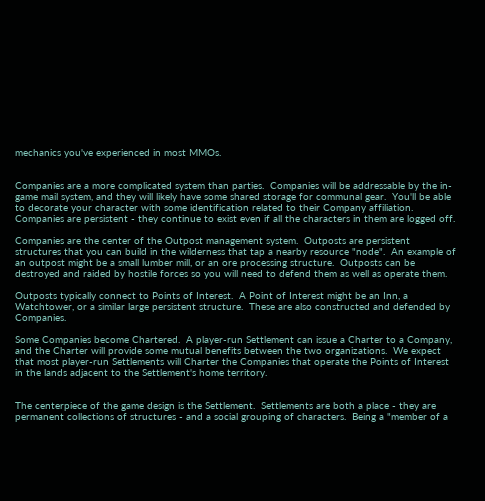mechanics you've experienced in most MMOs.


Companies are a more complicated system than parties.  Companies will be addressable by the in-game mail system, and they will likely have some shared storage for communal gear.  You'll be able to decorate your character with some identification related to their Company affiliation.  Companies are persistent - they continue to exist even if all the characters in them are logged off.

Companies are the center of the Outpost management system.  Outposts are persistent structures that you can build in the wilderness that tap a nearby resource "node".  An example of an outpost might be a small lumber mill, or an ore processing structure.  Outposts can be destroyed and raided by hostile forces so you will need to defend them as well as operate them.

Outposts typically connect to Points of Interest.  A Point of Interest might be an Inn, a Watchtower, or a similar large persistent structure.  These are also constructed and defended by Companies.

Some Companies become Chartered.  A player-run Settlement can issue a Charter to a Company, and the Charter will provide some mutual benefits between the two organizations.  We expect that most player-run Settlements will Charter the Companies that operate the Points of Interest in the lands adjacent to the Settlement's home territory.


The centerpiece of the game design is the Settlement.  Settlements are both a place - they are permanent collections of structures - and a social grouping of characters.  Being a "member of a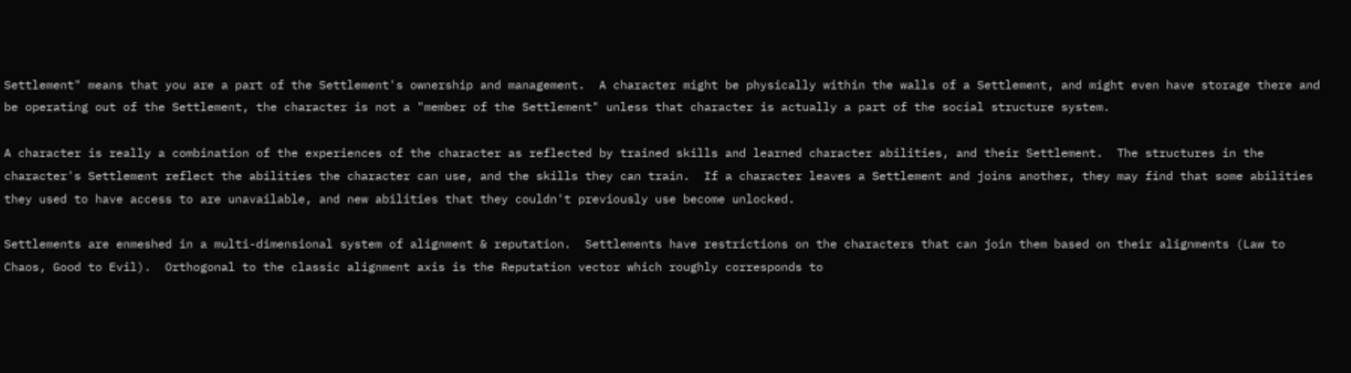Settlement" means that you are a part of the Settlement's ownership and management.  A character might be physically within the walls of a Settlement, and might even have storage there and be operating out of the Settlement, the character is not a "member of the Settlement" unless that character is actually a part of the social structure system.

A character is really a combination of the experiences of the character as reflected by trained skills and learned character abilities, and their Settlement.  The structures in the character's Settlement reflect the abilities the character can use, and the skills they can train.  If a character leaves a Settlement and joins another, they may find that some abilities they used to have access to are unavailable, and new abilities that they couldn't previously use become unlocked.

Settlements are enmeshed in a multi-dimensional system of alignment & reputation.  Settlements have restrictions on the characters that can join them based on their alignments (Law to Chaos, Good to Evil).  Orthogonal to the classic alignment axis is the Reputation vector which roughly corresponds to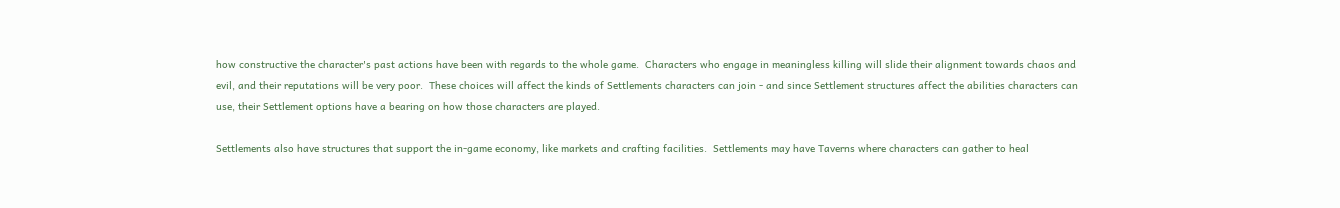how constructive the character's past actions have been with regards to the whole game.  Characters who engage in meaningless killing will slide their alignment towards chaos and evil, and their reputations will be very poor.  These choices will affect the kinds of Settlements characters can join - and since Settlement structures affect the abilities characters can use, their Settlement options have a bearing on how those characters are played.

Settlements also have structures that support the in-game economy, like markets and crafting facilities.  Settlements may have Taverns where characters can gather to heal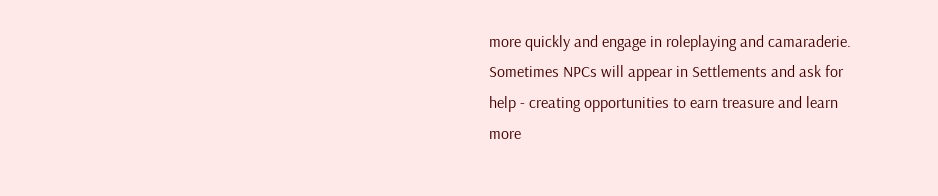more quickly and engage in roleplaying and camaraderie.  Sometimes NPCs will appear in Settlements and ask for help - creating opportunities to earn treasure and learn more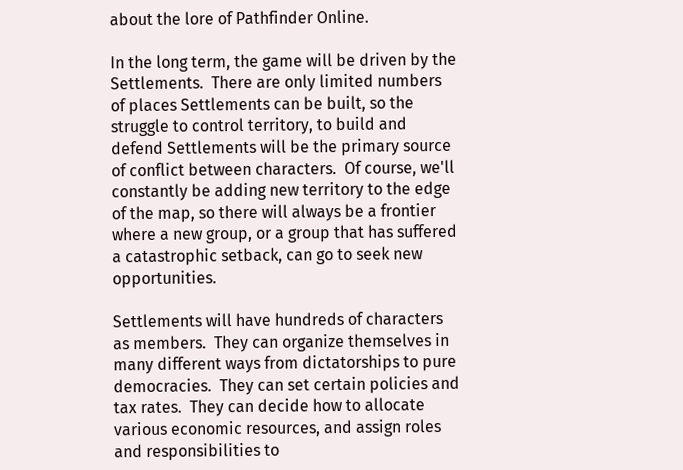about the lore of Pathfinder Online.

In the long term, the game will be driven by the Settlements.  There are only limited numbers of places Settlements can be built, so the struggle to control territory, to build and defend Settlements will be the primary source of conflict between characters.  Of course, we'll constantly be adding new territory to the edge of the map, so there will always be a frontier where a new group, or a group that has suffered a catastrophic setback, can go to seek new opportunities.

Settlements will have hundreds of characters as members.  They can organize themselves in many different ways from dictatorships to pure democracies.  They can set certain policies and tax rates.  They can decide how to allocate various economic resources, and assign roles and responsibilities to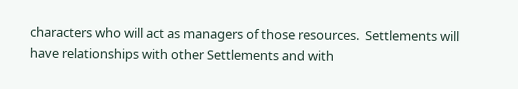characters who will act as managers of those resources.  Settlements will have relationships with other Settlements and with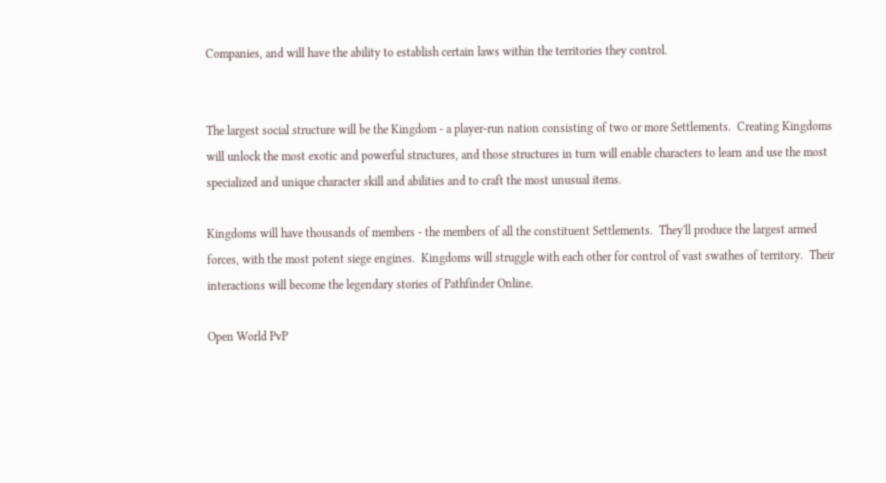Companies, and will have the ability to establish certain laws within the territories they control.


The largest social structure will be the Kingdom - a player-run nation consisting of two or more Settlements.  Creating Kingdoms will unlock the most exotic and powerful structures, and those structures in turn will enable characters to learn and use the most specialized and unique character skill and abilities and to craft the most unusual items.

Kingdoms will have thousands of members - the members of all the constituent Settlements.  They'll produce the largest armed forces, with the most potent siege engines.  Kingdoms will struggle with each other for control of vast swathes of territory.  Their interactions will become the legendary stories of Pathfinder Online.

Open World PvP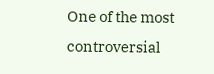One of the most controversial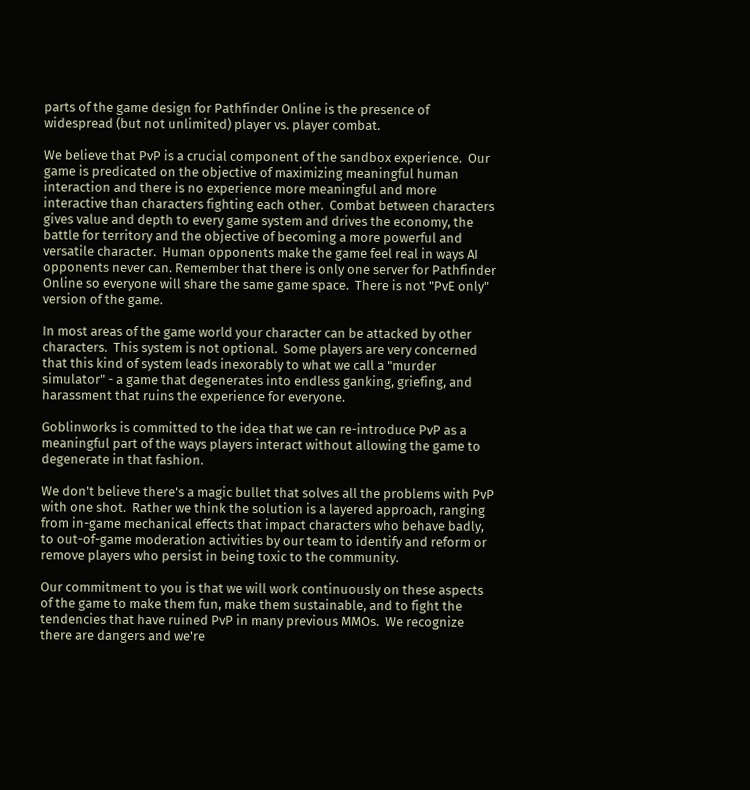parts of the game design for Pathfinder Online is the presence of widespread (but not unlimited) player vs. player combat.

We believe that PvP is a crucial component of the sandbox experience.  Our game is predicated on the objective of maximizing meaningful human interaction and there is no experience more meaningful and more interactive than characters fighting each other.  Combat between characters gives value and depth to every game system and drives the economy, the battle for territory and the objective of becoming a more powerful and versatile character.  Human opponents make the game feel real in ways AI opponents never can. Remember that there is only one server for Pathfinder Online so everyone will share the same game space.  There is not "PvE only" version of the game.

In most areas of the game world your character can be attacked by other characters.  This system is not optional.  Some players are very concerned that this kind of system leads inexorably to what we call a "murder simulator" - a game that degenerates into endless ganking, griefing, and harassment that ruins the experience for everyone.

Goblinworks is committed to the idea that we can re-introduce PvP as a meaningful part of the ways players interact without allowing the game to degenerate in that fashion.

We don't believe there's a magic bullet that solves all the problems with PvP with one shot.  Rather we think the solution is a layered approach, ranging from in-game mechanical effects that impact characters who behave badly, to out-of-game moderation activities by our team to identify and reform or remove players who persist in being toxic to the community.

Our commitment to you is that we will work continuously on these aspects of the game to make them fun, make them sustainable, and to fight the tendencies that have ruined PvP in many previous MMOs.  We recognize there are dangers and we're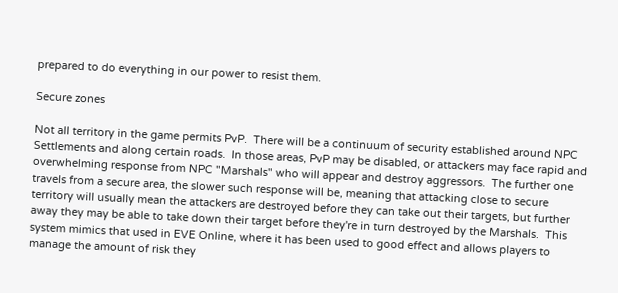prepared to do everything in our power to resist them.

Secure zones

Not all territory in the game permits PvP.  There will be a continuum of security established around NPC Settlements and along certain roads.  In those areas, PvP may be disabled, or attackers may face rapid and overwhelming response from NPC "Marshals" who will appear and destroy aggressors.  The further one travels from a secure area, the slower such response will be, meaning that attacking close to secure territory will usually mean the attackers are destroyed before they can take out their targets, but further away they may be able to take down their target before they're in turn destroyed by the Marshals.  This system mimics that used in EVE Online, where it has been used to good effect and allows players to manage the amount of risk they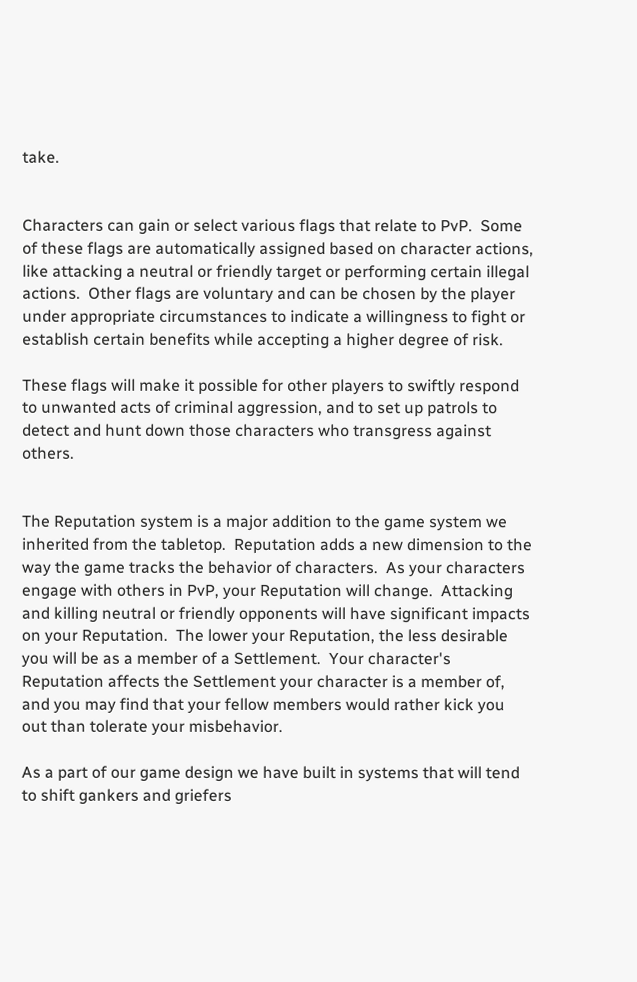take.


Characters can gain or select various flags that relate to PvP.  Some of these flags are automatically assigned based on character actions, like attacking a neutral or friendly target or performing certain illegal actions.  Other flags are voluntary and can be chosen by the player under appropriate circumstances to indicate a willingness to fight or establish certain benefits while accepting a higher degree of risk.

These flags will make it possible for other players to swiftly respond to unwanted acts of criminal aggression, and to set up patrols to detect and hunt down those characters who transgress against others.


The Reputation system is a major addition to the game system we inherited from the tabletop.  Reputation adds a new dimension to the way the game tracks the behavior of characters.  As your characters engage with others in PvP, your Reputation will change.  Attacking and killing neutral or friendly opponents will have significant impacts on your Reputation.  The lower your Reputation, the less desirable you will be as a member of a Settlement.  Your character's Reputation affects the Settlement your character is a member of, and you may find that your fellow members would rather kick you out than tolerate your misbehavior.

As a part of our game design we have built in systems that will tend to shift gankers and griefers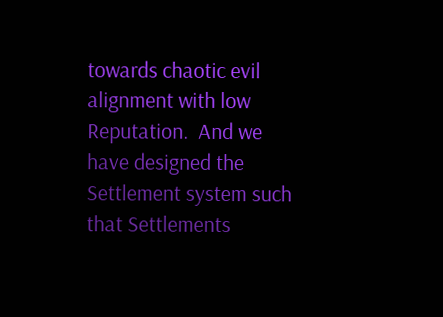towards chaotic evil alignment with low Reputation.  And we have designed the Settlement system such that Settlements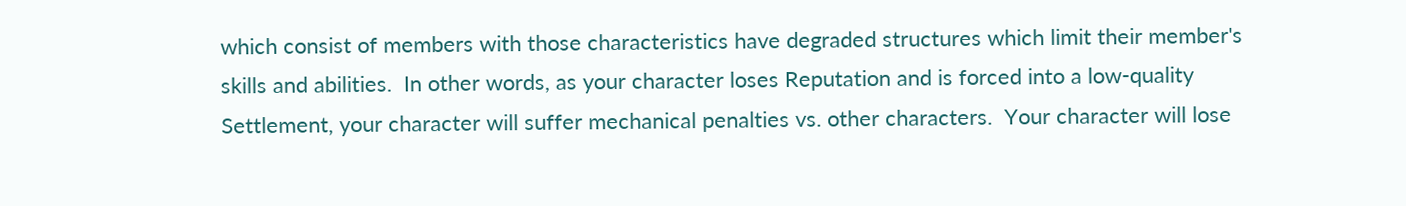which consist of members with those characteristics have degraded structures which limit their member's skills and abilities.  In other words, as your character loses Reputation and is forced into a low-quality Settlement, your character will suffer mechanical penalties vs. other characters.  Your character will lose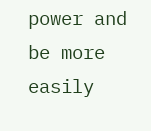power and be more easily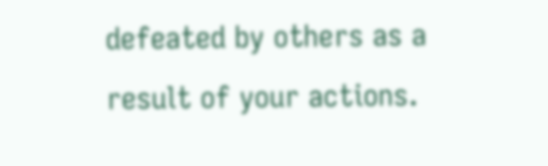defeated by others as a result of your actions.